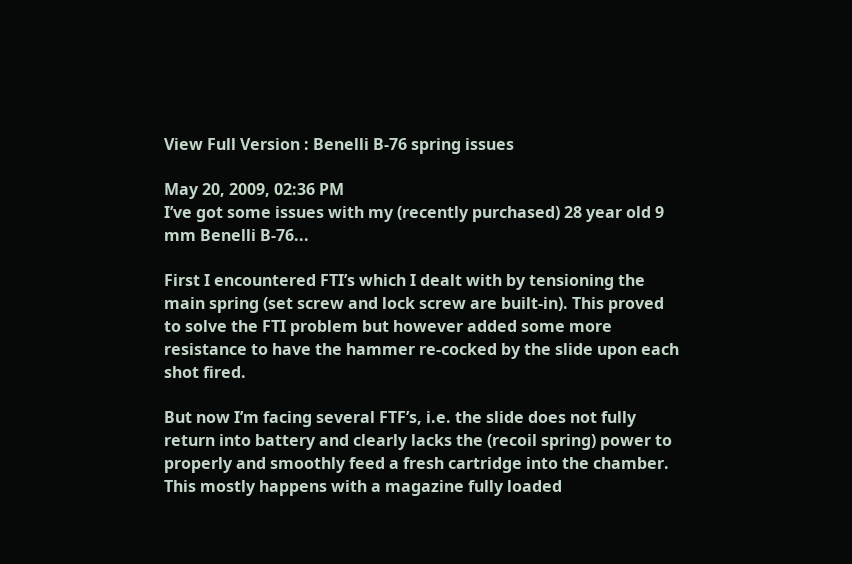View Full Version : Benelli B-76 spring issues

May 20, 2009, 02:36 PM
I’ve got some issues with my (recently purchased) 28 year old 9 mm Benelli B-76...

First I encountered FTI’s which I dealt with by tensioning the main spring (set screw and lock screw are built-in). This proved to solve the FTI problem but however added some more resistance to have the hammer re-cocked by the slide upon each shot fired.

But now I’m facing several FTF’s, i.e. the slide does not fully return into battery and clearly lacks the (recoil spring) power to properly and smoothly feed a fresh cartridge into the chamber. This mostly happens with a magazine fully loaded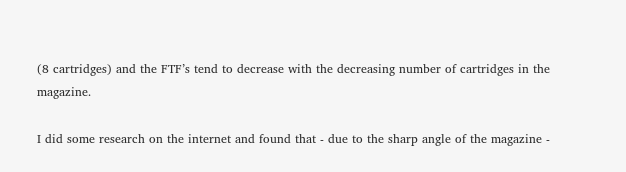(8 cartridges) and the FTF’s tend to decrease with the decreasing number of cartridges in the magazine.

I did some research on the internet and found that - due to the sharp angle of the magazine -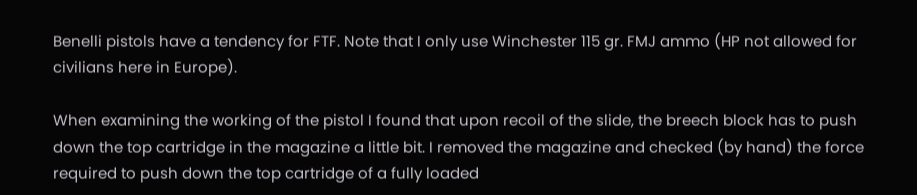Benelli pistols have a tendency for FTF. Note that I only use Winchester 115 gr. FMJ ammo (HP not allowed for civilians here in Europe).

When examining the working of the pistol I found that upon recoil of the slide, the breech block has to push down the top cartridge in the magazine a little bit. I removed the magazine and checked (by hand) the force required to push down the top cartridge of a fully loaded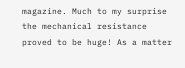magazine. Much to my surprise the mechanical resistance proved to be huge! As a matter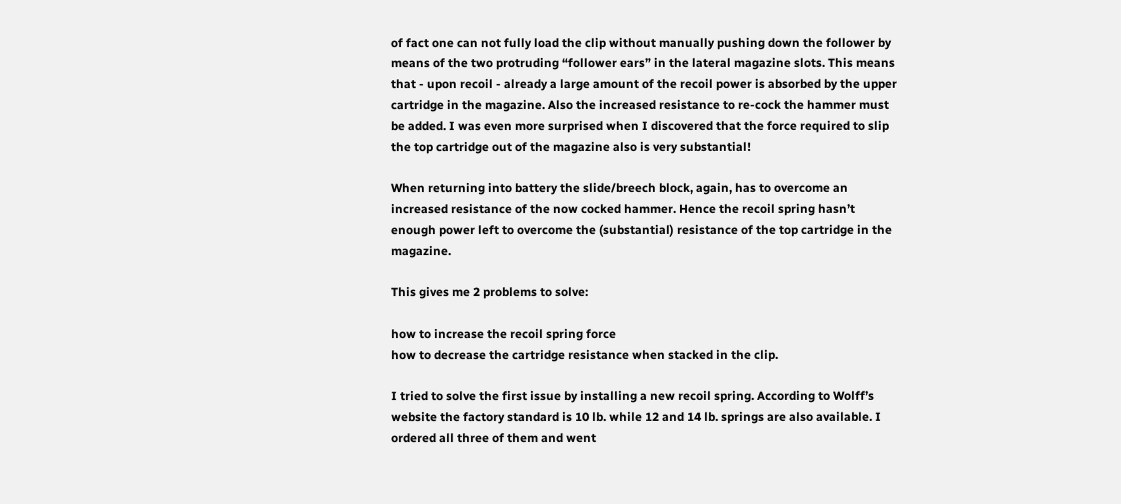of fact one can not fully load the clip without manually pushing down the follower by means of the two protruding “follower ears” in the lateral magazine slots. This means that - upon recoil - already a large amount of the recoil power is absorbed by the upper cartridge in the magazine. Also the increased resistance to re-cock the hammer must be added. I was even more surprised when I discovered that the force required to slip the top cartridge out of the magazine also is very substantial!

When returning into battery the slide/breech block, again, has to overcome an increased resistance of the now cocked hammer. Hence the recoil spring hasn’t enough power left to overcome the (substantial) resistance of the top cartridge in the magazine.

This gives me 2 problems to solve:

how to increase the recoil spring force
how to decrease the cartridge resistance when stacked in the clip.

I tried to solve the first issue by installing a new recoil spring. According to Wolff’s website the factory standard is 10 lb. while 12 and 14 lb. springs are also available. I ordered all three of them and went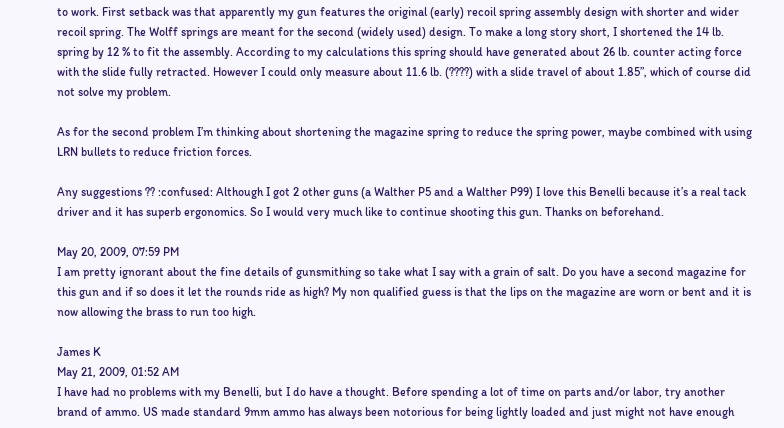to work. First setback was that apparently my gun features the original (early) recoil spring assembly design with shorter and wider recoil spring. The Wolff springs are meant for the second (widely used) design. To make a long story short, I shortened the 14 lb. spring by 12 % to fit the assembly. According to my calculations this spring should have generated about 26 lb. counter acting force with the slide fully retracted. However I could only measure about 11.6 lb. (????) with a slide travel of about 1.85”, which of course did not solve my problem.

As for the second problem I’m thinking about shortening the magazine spring to reduce the spring power, maybe combined with using LRN bullets to reduce friction forces.

Any suggestions ?? :confused: Although I got 2 other guns (a Walther P5 and a Walther P99) I love this Benelli because it’s a real tack driver and it has superb ergonomics. So I would very much like to continue shooting this gun. Thanks on beforehand.

May 20, 2009, 07:59 PM
I am pretty ignorant about the fine details of gunsmithing so take what I say with a grain of salt. Do you have a second magazine for this gun and if so does it let the rounds ride as high? My non qualified guess is that the lips on the magazine are worn or bent and it is now allowing the brass to run too high.

James K
May 21, 2009, 01:52 AM
I have had no problems with my Benelli, but I do have a thought. Before spending a lot of time on parts and/or labor, try another brand of ammo. US made standard 9mm ammo has always been notorious for being lightly loaded and just might not have enough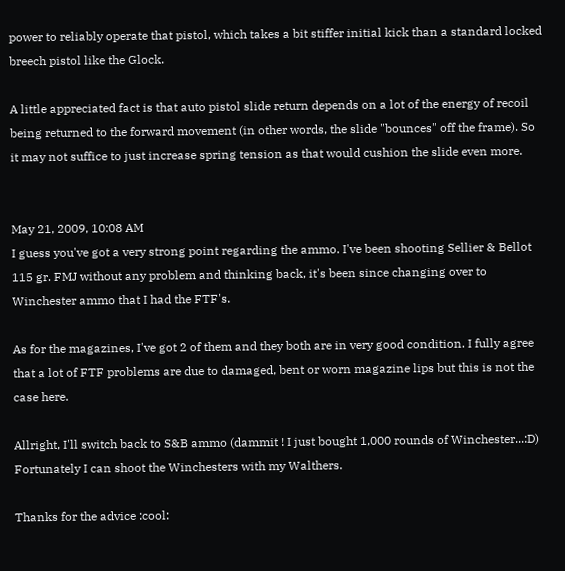power to reliably operate that pistol, which takes a bit stiffer initial kick than a standard locked breech pistol like the Glock.

A little appreciated fact is that auto pistol slide return depends on a lot of the energy of recoil being returned to the forward movement (in other words, the slide "bounces" off the frame). So it may not suffice to just increase spring tension as that would cushion the slide even more.


May 21, 2009, 10:08 AM
I guess you've got a very strong point regarding the ammo. I've been shooting Sellier & Bellot 115 gr. FMJ without any problem and thinking back, it's been since changing over to Winchester ammo that I had the FTF's.

As for the magazines, I've got 2 of them and they both are in very good condition. I fully agree that a lot of FTF problems are due to damaged, bent or worn magazine lips but this is not the case here.

Allright, I'll switch back to S&B ammo (dammit ! I just bought 1,000 rounds of Winchester...:D) Fortunately I can shoot the Winchesters with my Walthers.

Thanks for the advice :cool: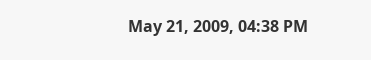May 21, 2009, 04:38 PM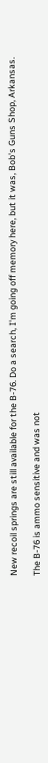New recoil springs are still available for the B-76. Do a search, I'm going off memory here, but it was, Bob's Guns Shop, Arkansas.

The B-76 is ammo sensitive and was not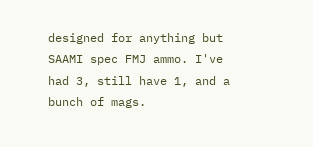designed for anything but SAAMI spec FMJ ammo. I've had 3, still have 1, and a bunch of mags.